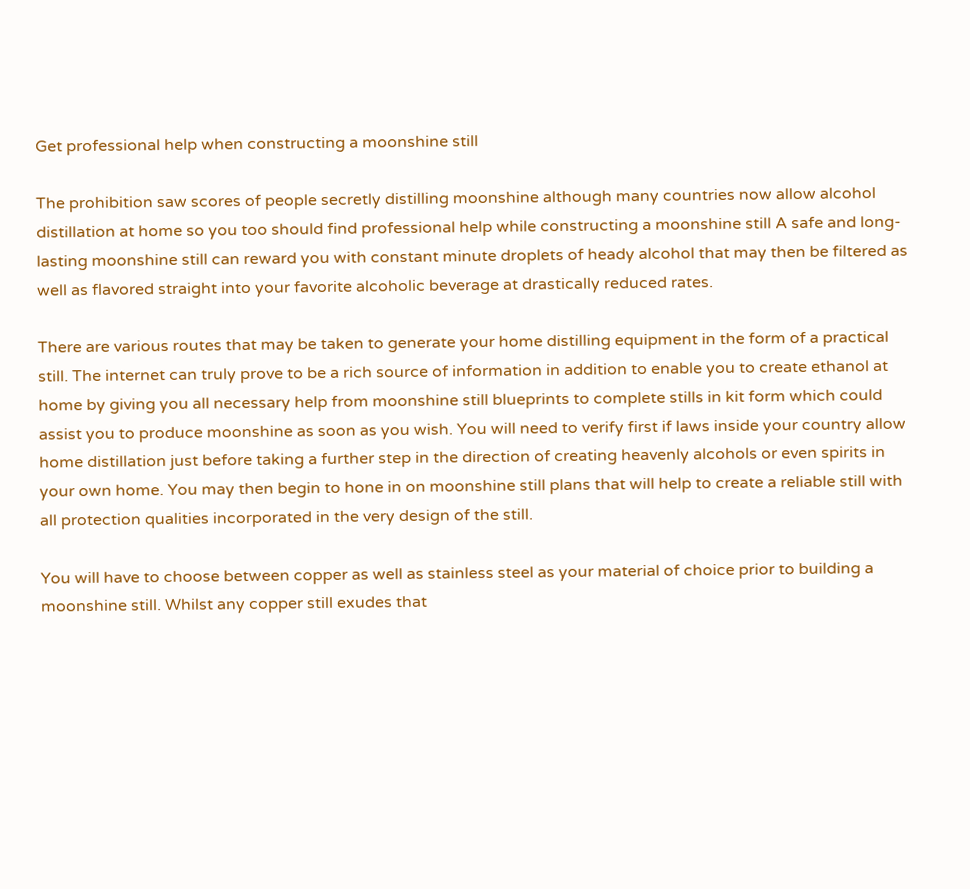Get professional help when constructing a moonshine still

The prohibition saw scores of people secretly distilling moonshine although many countries now allow alcohol distillation at home so you too should find professional help while constructing a moonshine still A safe and long-lasting moonshine still can reward you with constant minute droplets of heady alcohol that may then be filtered as well as flavored straight into your favorite alcoholic beverage at drastically reduced rates.

There are various routes that may be taken to generate your home distilling equipment in the form of a practical still. The internet can truly prove to be a rich source of information in addition to enable you to create ethanol at home by giving you all necessary help from moonshine still blueprints to complete stills in kit form which could assist you to produce moonshine as soon as you wish. You will need to verify first if laws inside your country allow home distillation just before taking a further step in the direction of creating heavenly alcohols or even spirits in your own home. You may then begin to hone in on moonshine still plans that will help to create a reliable still with all protection qualities incorporated in the very design of the still.

You will have to choose between copper as well as stainless steel as your material of choice prior to building a moonshine still. Whilst any copper still exudes that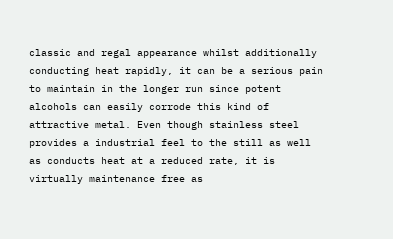classic and regal appearance whilst additionally conducting heat rapidly, it can be a serious pain to maintain in the longer run since potent alcohols can easily corrode this kind of attractive metal. Even though stainless steel provides a industrial feel to the still as well as conducts heat at a reduced rate, it is virtually maintenance free as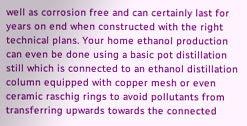well as corrosion free and can certainly last for years on end when constructed with the right technical plans. Your home ethanol production can even be done using a basic pot distillation still which is connected to an ethanol distillation column equipped with copper mesh or even ceramic raschig rings to avoid pollutants from transferring upwards towards the connected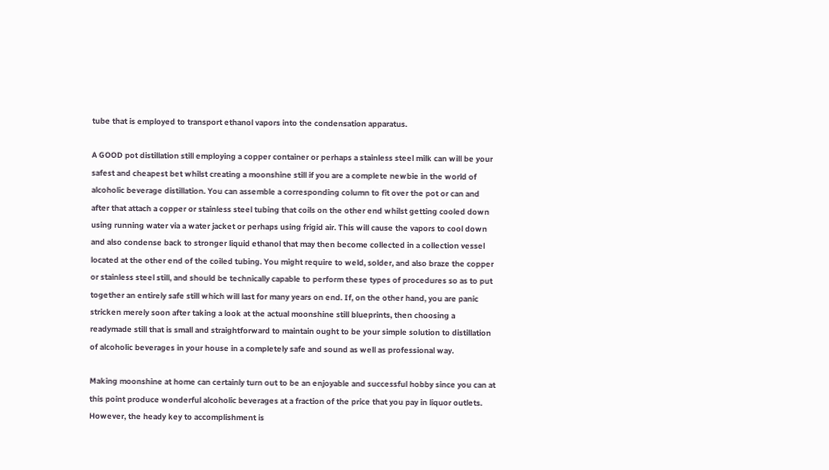tube that is employed to transport ethanol vapors into the condensation apparatus.

A GOOD pot distillation still employing a copper container or perhaps a stainless steel milk can will be your safest and cheapest bet whilst creating a moonshine still if you are a complete newbie in the world of alcoholic beverage distillation. You can assemble a corresponding column to fit over the pot or can and after that attach a copper or stainless steel tubing that coils on the other end whilst getting cooled down using running water via a water jacket or perhaps using frigid air. This will cause the vapors to cool down and also condense back to stronger liquid ethanol that may then become collected in a collection vessel located at the other end of the coiled tubing. You might require to weld, solder, and also braze the copper or stainless steel still, and should be technically capable to perform these types of procedures so as to put together an entirely safe still which will last for many years on end. If, on the other hand, you are panic stricken merely soon after taking a look at the actual moonshine still blueprints, then choosing a readymade still that is small and straightforward to maintain ought to be your simple solution to distillation of alcoholic beverages in your house in a completely safe and sound as well as professional way.

Making moonshine at home can certainly turn out to be an enjoyable and successful hobby since you can at this point produce wonderful alcoholic beverages at a fraction of the price that you pay in liquor outlets. However, the heady key to accomplishment is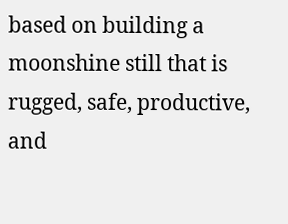based on building a moonshine still that is rugged, safe, productive, and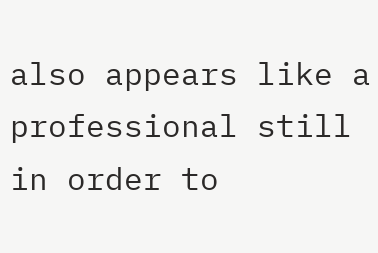also appears like a professional still in order to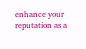enhance your reputation as a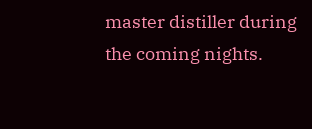master distiller during the coming nights.